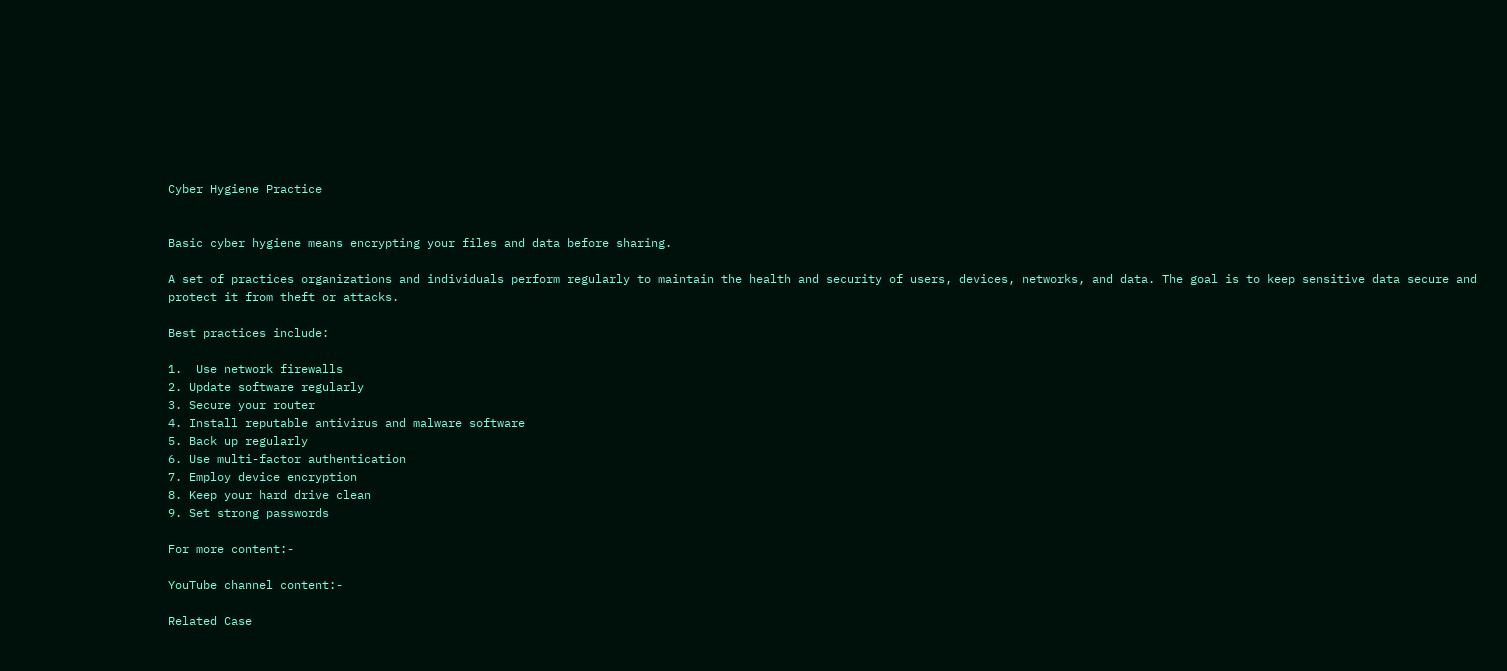Cyber Hygiene Practice


Basic cyber hygiene means encrypting your files and data before sharing.

A set of practices organizations and individuals perform regularly to maintain the health and security of users, devices, networks, and data. The goal is to keep sensitive data secure and protect it from theft or attacks.

Best practices include:

1.  Use network firewalls
2. Update software regularly
3. Secure your router
4. Install reputable antivirus and malware software
5. Back up regularly
6. Use multi-factor authentication
7. Employ device encryption
8. Keep your hard drive clean
9. Set strong passwords

For more content:-

YouTube channel content:-

Related Case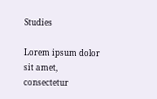Studies

Lorem ipsum dolor sit amet, consectetur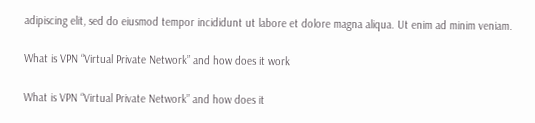adipiscing elit, sed do eiusmod tempor incididunt ut labore et dolore magna aliqua. Ut enim ad minim veniam.

What is VPN “Virtual Private Network” and how does it work

What is VPN “Virtual Private Network” and how does it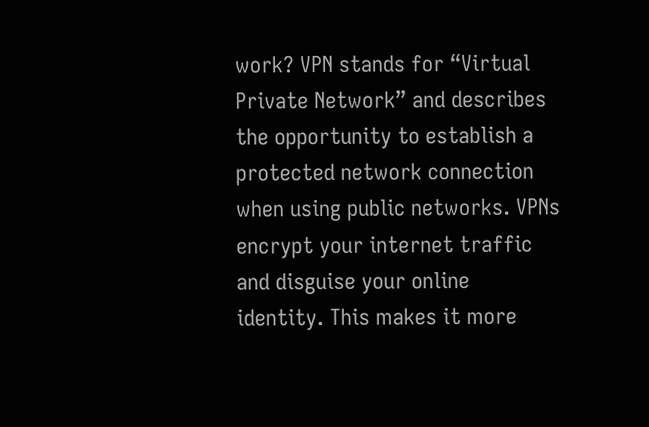work? VPN stands for “Virtual Private Network” and describes the opportunity to establish a protected network connection when using public networks. VPNs encrypt your internet traffic and disguise your online identity. This makes it more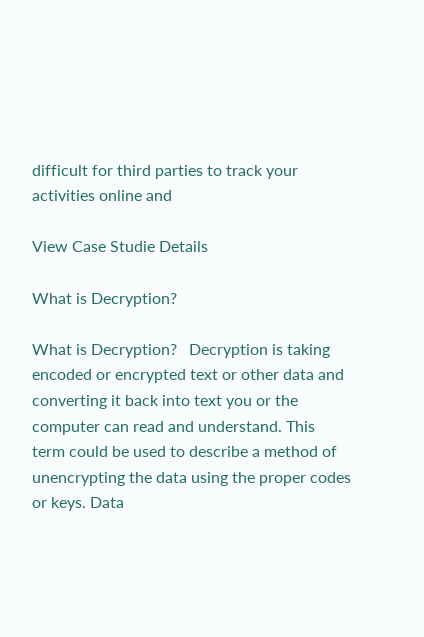difficult for third parties to track your activities online and

View Case Studie Details

What is Decryption?

What is Decryption?   Decryption is taking encoded or encrypted text or other data and converting it back into text you or the computer can read and understand. This term could be used to describe a method of unencrypting the data using the proper codes or keys. Data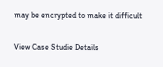may be encrypted to make it difficult

View Case Studie Details